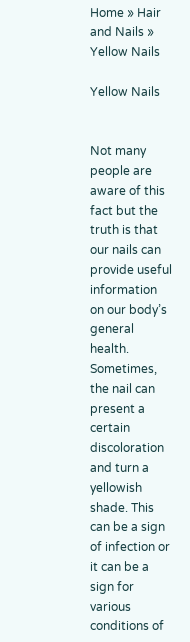Home » Hair and Nails » Yellow Nails

Yellow Nails


Not many people are aware of this fact but the truth is that our nails can provide useful information on our body’s general health. Sometimes, the nail can present a certain discoloration and turn a yellowish shade. This can be a sign of infection or it can be a sign for various conditions of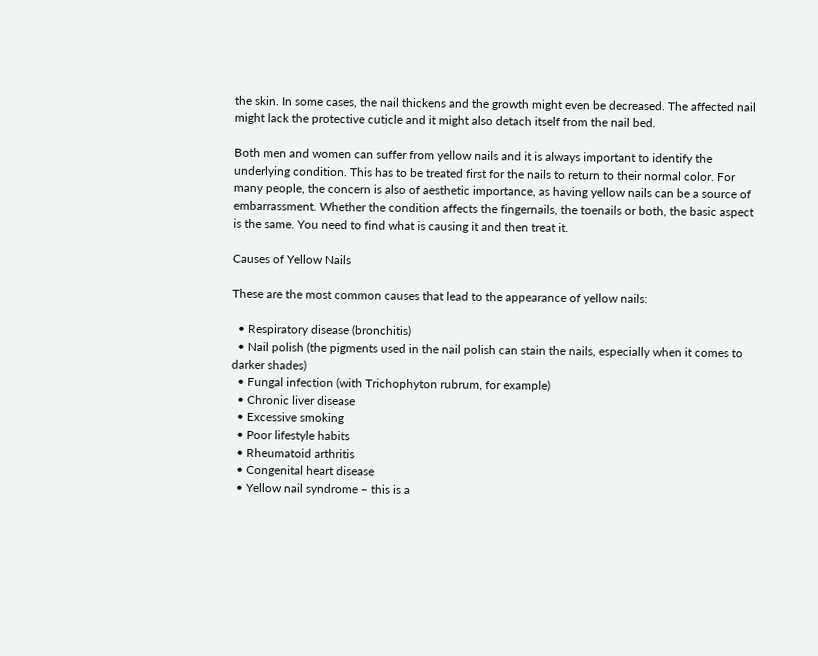the skin. In some cases, the nail thickens and the growth might even be decreased. The affected nail might lack the protective cuticle and it might also detach itself from the nail bed.

Both men and women can suffer from yellow nails and it is always important to identify the underlying condition. This has to be treated first for the nails to return to their normal color. For many people, the concern is also of aesthetic importance, as having yellow nails can be a source of embarrassment. Whether the condition affects the fingernails, the toenails or both, the basic aspect is the same. You need to find what is causing it and then treat it.

Causes of Yellow Nails

These are the most common causes that lead to the appearance of yellow nails:

  • Respiratory disease (bronchitis)
  • Nail polish (the pigments used in the nail polish can stain the nails, especially when it comes to darker shades)
  • Fungal infection (with Trichophyton rubrum, for example)
  • Chronic liver disease
  • Excessive smoking
  • Poor lifestyle habits
  • Rheumatoid arthritis
  • Congenital heart disease
  • Yellow nail syndrome – this is a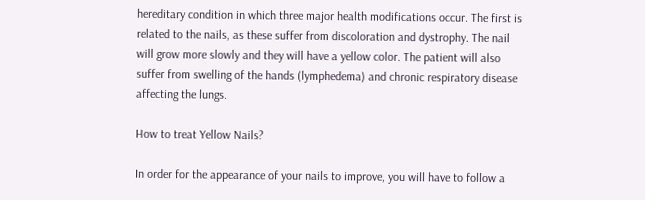hereditary condition in which three major health modifications occur. The first is related to the nails, as these suffer from discoloration and dystrophy. The nail will grow more slowly and they will have a yellow color. The patient will also suffer from swelling of the hands (lymphedema) and chronic respiratory disease affecting the lungs.

How to treat Yellow Nails?

In order for the appearance of your nails to improve, you will have to follow a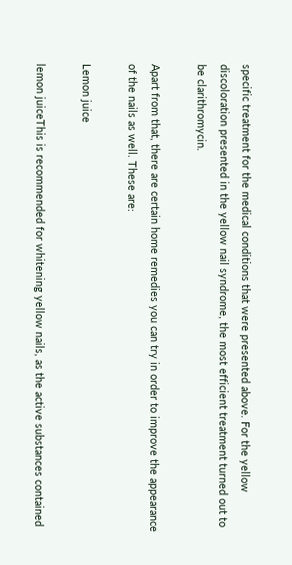specific treatment for the medical conditions that were presented above. For the yellow discoloration presented in the yellow nail syndrome, the most efficient treatment turned out to be clarithromycin.

Apart from that, there are certain home remedies you can try in order to improve the appearance of the nails as well. These are:

Lemon juice

lemon juiceThis is recommended for whitening yellow nails, as the active substances contained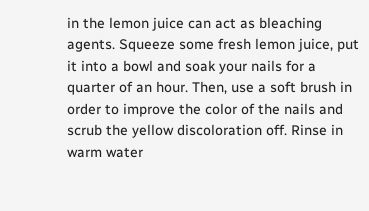in the lemon juice can act as bleaching agents. Squeeze some fresh lemon juice, put it into a bowl and soak your nails for a quarter of an hour. Then, use a soft brush in order to improve the color of the nails and scrub the yellow discoloration off. Rinse in warm water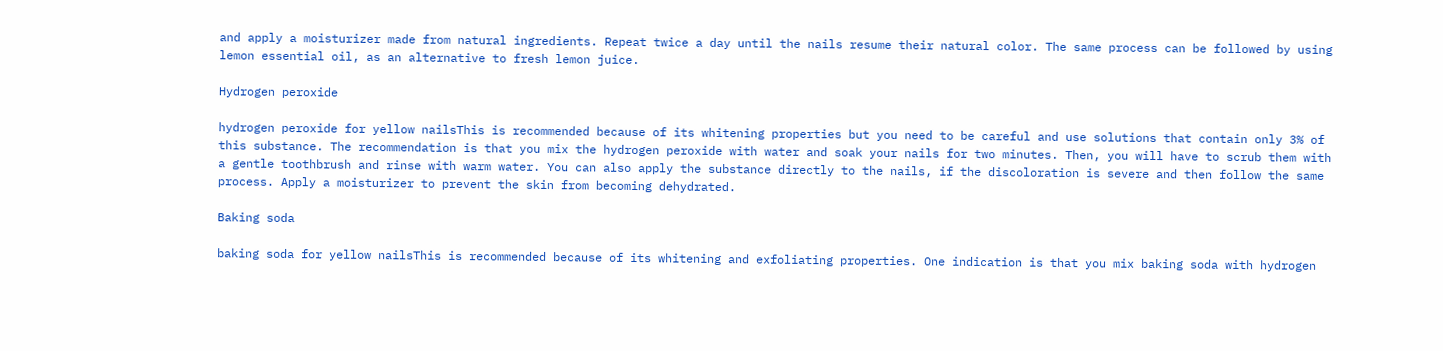and apply a moisturizer made from natural ingredients. Repeat twice a day until the nails resume their natural color. The same process can be followed by using lemon essential oil, as an alternative to fresh lemon juice.

Hydrogen peroxide

hydrogen peroxide for yellow nailsThis is recommended because of its whitening properties but you need to be careful and use solutions that contain only 3% of this substance. The recommendation is that you mix the hydrogen peroxide with water and soak your nails for two minutes. Then, you will have to scrub them with a gentle toothbrush and rinse with warm water. You can also apply the substance directly to the nails, if the discoloration is severe and then follow the same process. Apply a moisturizer to prevent the skin from becoming dehydrated.

Baking soda

baking soda for yellow nailsThis is recommended because of its whitening and exfoliating properties. One indication is that you mix baking soda with hydrogen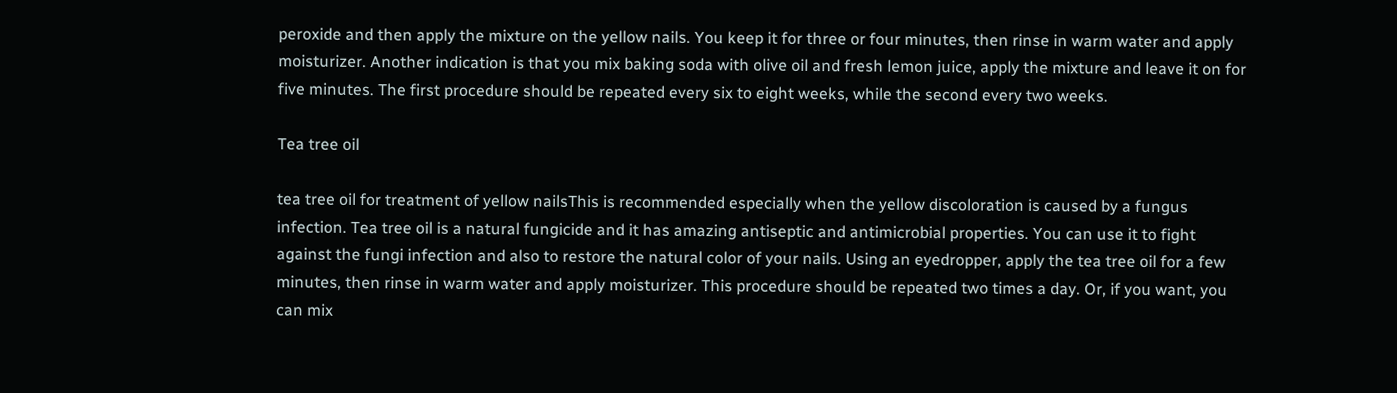peroxide and then apply the mixture on the yellow nails. You keep it for three or four minutes, then rinse in warm water and apply moisturizer. Another indication is that you mix baking soda with olive oil and fresh lemon juice, apply the mixture and leave it on for five minutes. The first procedure should be repeated every six to eight weeks, while the second every two weeks.

Tea tree oil

tea tree oil for treatment of yellow nailsThis is recommended especially when the yellow discoloration is caused by a fungus infection. Tea tree oil is a natural fungicide and it has amazing antiseptic and antimicrobial properties. You can use it to fight against the fungi infection and also to restore the natural color of your nails. Using an eyedropper, apply the tea tree oil for a few minutes, then rinse in warm water and apply moisturizer. This procedure should be repeated two times a day. Or, if you want, you can mix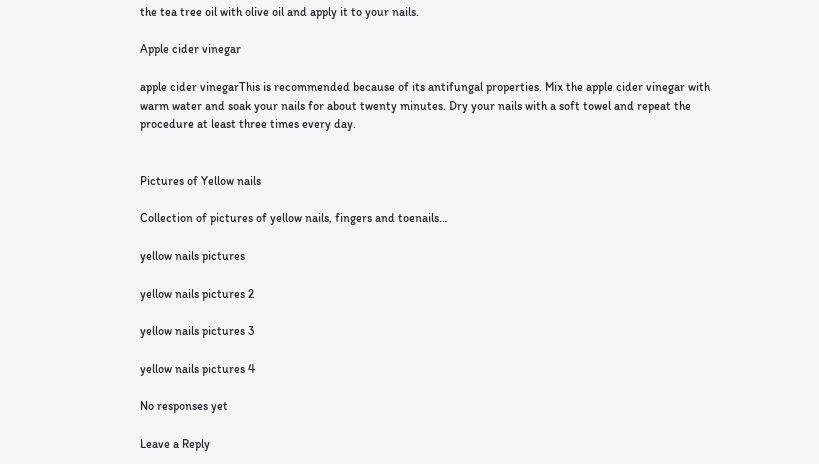the tea tree oil with olive oil and apply it to your nails.

Apple cider vinegar

apple cider vinegarThis is recommended because of its antifungal properties. Mix the apple cider vinegar with warm water and soak your nails for about twenty minutes. Dry your nails with a soft towel and repeat the procedure at least three times every day.


Pictures of Yellow nails

Collection of pictures of yellow nails, fingers and toenails…

yellow nails pictures

yellow nails pictures 2

yellow nails pictures 3

yellow nails pictures 4

No responses yet

Leave a Reply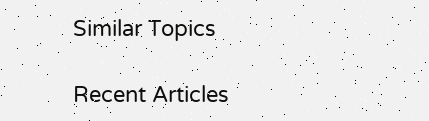Similar Topics

Recent Articles